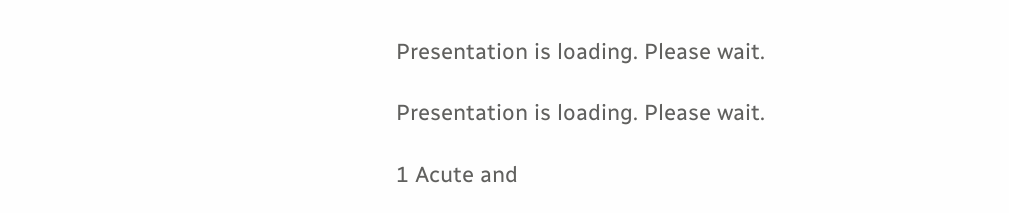Presentation is loading. Please wait.

Presentation is loading. Please wait.

1 Acute and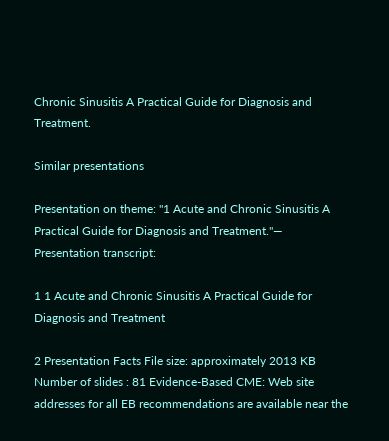Chronic Sinusitis A Practical Guide for Diagnosis and Treatment.

Similar presentations

Presentation on theme: "1 Acute and Chronic Sinusitis A Practical Guide for Diagnosis and Treatment."— Presentation transcript:

1 1 Acute and Chronic Sinusitis A Practical Guide for Diagnosis and Treatment

2 Presentation Facts File size: approximately 2013 KB Number of slides : 81 Evidence-Based CME: Web site addresses for all EB recommendations are available near the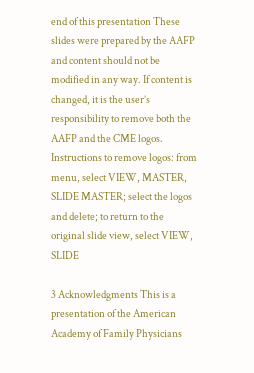end of this presentation These slides were prepared by the AAFP and content should not be modified in any way. If content is changed, it is the user’s responsibility to remove both the AAFP and the CME logos. Instructions to remove logos: from menu, select VIEW, MASTER, SLIDE MASTER; select the logos and delete; to return to the original slide view, select VIEW, SLIDE

3 Acknowledgments This is a presentation of the American Academy of Family Physicians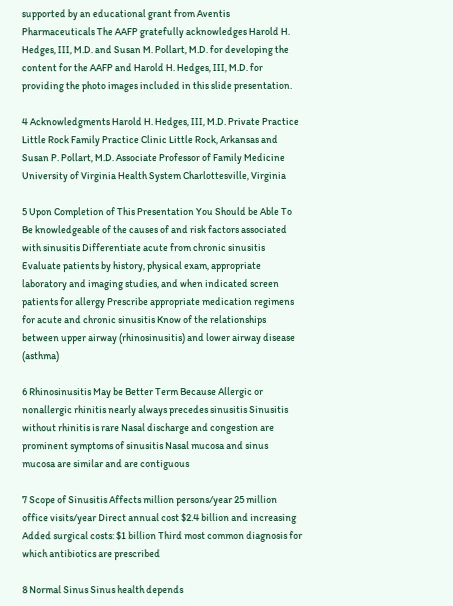supported by an educational grant from Aventis Pharmaceuticals The AAFP gratefully acknowledges Harold H. Hedges, III, M.D. and Susan M. Pollart, M.D. for developing the content for the AAFP and Harold H. Hedges, III, M.D. for providing the photo images included in this slide presentation.

4 Acknowledgments Harold H. Hedges, III, M.D. Private Practice Little Rock Family Practice Clinic Little Rock, Arkansas and Susan P. Pollart, M.D. Associate Professor of Family Medicine University of Virginia Health System Charlottesville, Virginia

5 Upon Completion of This Presentation You Should be Able To Be knowledgeable of the causes of and risk factors associated with sinusitis Differentiate acute from chronic sinusitis Evaluate patients by history, physical exam, appropriate laboratory and imaging studies, and when indicated screen patients for allergy Prescribe appropriate medication regimens for acute and chronic sinusitis Know of the relationships between upper airway (rhinosinusitis) and lower airway disease (asthma)

6 Rhinosinusitis May be Better Term Because Allergic or nonallergic rhinitis nearly always precedes sinusitis Sinusitis without rhinitis is rare Nasal discharge and congestion are prominent symptoms of sinusitis Nasal mucosa and sinus mucosa are similar and are contiguous

7 Scope of Sinusitis Affects million persons/year 25 million office visits/year Direct annual cost $2.4 billion and increasing Added surgical costs: $1 billion Third most common diagnosis for which antibiotics are prescribed

8 Normal Sinus Sinus health depends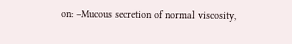on: –Mucous secretion of normal viscosity,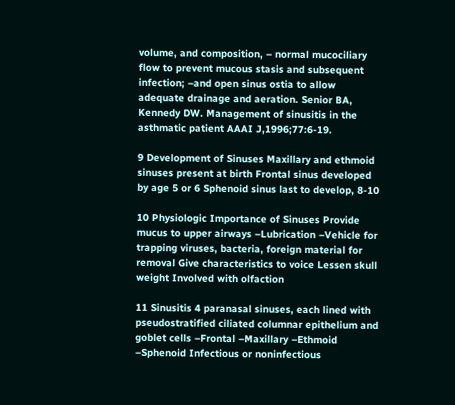volume, and composition, – normal mucociliary flow to prevent mucous stasis and subsequent infection; –and open sinus ostia to allow adequate drainage and aeration. Senior BA, Kennedy DW. Management of sinusitis in the asthmatic patient AAAI J,1996;77:6-19.

9 Development of Sinuses Maxillary and ethmoid sinuses present at birth Frontal sinus developed by age 5 or 6 Sphenoid sinus last to develop, 8-10

10 Physiologic Importance of Sinuses Provide mucus to upper airways –Lubrication –Vehicle for trapping viruses, bacteria, foreign material for removal Give characteristics to voice Lessen skull weight Involved with olfaction

11 Sinusitis 4 paranasal sinuses, each lined with pseudostratified ciliated columnar epithelium and goblet cells –Frontal –Maxillary –Ethmoid –Sphenoid Infectious or noninfectious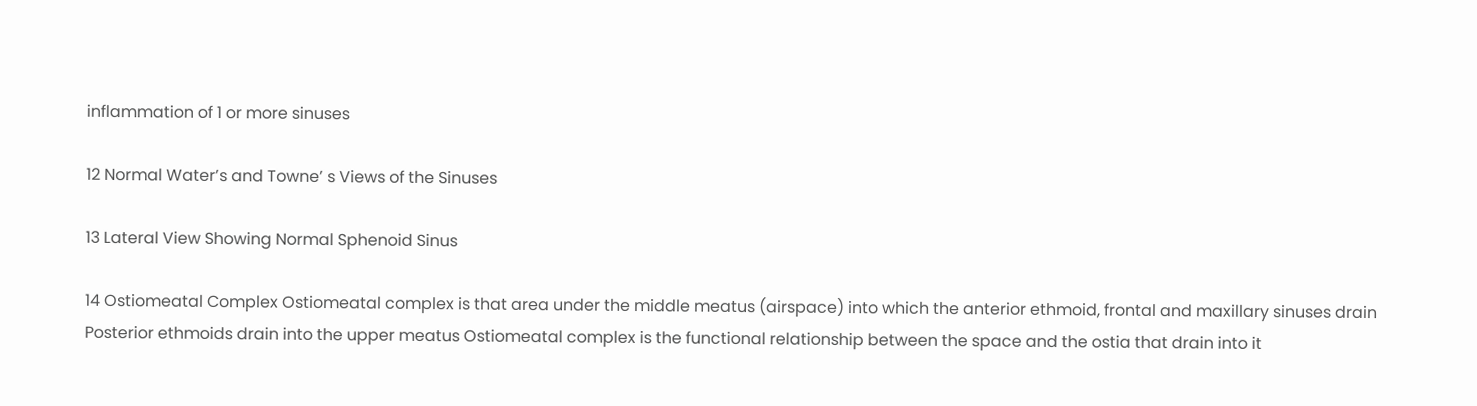inflammation of 1 or more sinuses

12 Normal Water’s and Towne’ s Views of the Sinuses

13 Lateral View Showing Normal Sphenoid Sinus

14 Ostiomeatal Complex Ostiomeatal complex is that area under the middle meatus (airspace) into which the anterior ethmoid, frontal and maxillary sinuses drain Posterior ethmoids drain into the upper meatus Ostiomeatal complex is the functional relationship between the space and the ostia that drain into it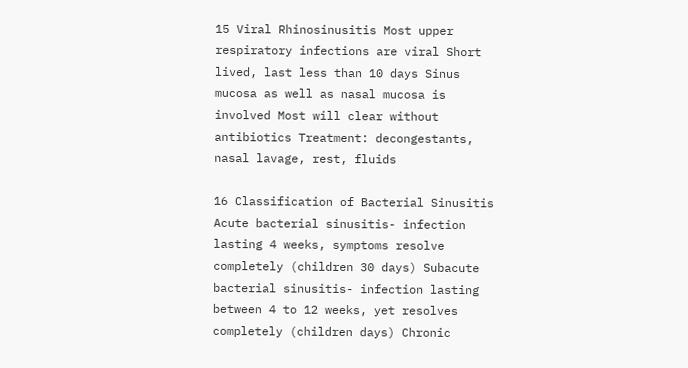15 Viral Rhinosinusitis Most upper respiratory infections are viral Short lived, last less than 10 days Sinus mucosa as well as nasal mucosa is involved Most will clear without antibiotics Treatment: decongestants, nasal lavage, rest, fluids

16 Classification of Bacterial Sinusitis Acute bacterial sinusitis- infection lasting 4 weeks, symptoms resolve completely (children 30 days) Subacute bacterial sinusitis- infection lasting between 4 to 12 weeks, yet resolves completely (children days) Chronic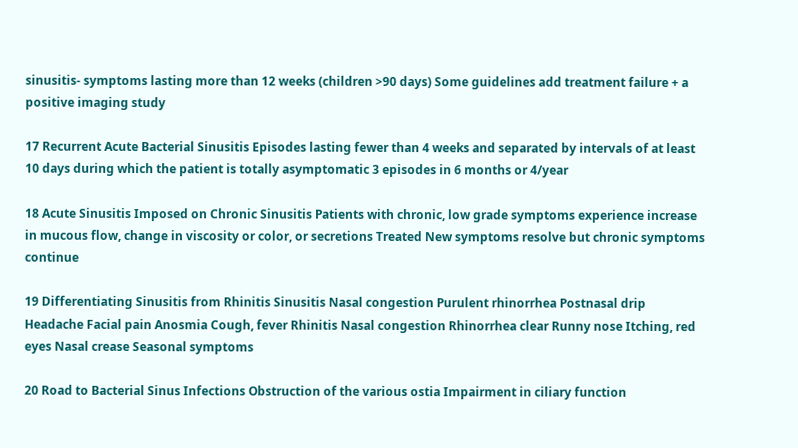sinusitis- symptoms lasting more than 12 weeks (children >90 days) Some guidelines add treatment failure + a positive imaging study

17 Recurrent Acute Bacterial Sinusitis Episodes lasting fewer than 4 weeks and separated by intervals of at least 10 days during which the patient is totally asymptomatic 3 episodes in 6 months or 4/year

18 Acute Sinusitis Imposed on Chronic Sinusitis Patients with chronic, low grade symptoms experience increase in mucous flow, change in viscosity or color, or secretions Treated New symptoms resolve but chronic symptoms continue

19 Differentiating Sinusitis from Rhinitis Sinusitis Nasal congestion Purulent rhinorrhea Postnasal drip Headache Facial pain Anosmia Cough, fever Rhinitis Nasal congestion Rhinorrhea clear Runny nose Itching, red eyes Nasal crease Seasonal symptoms

20 Road to Bacterial Sinus Infections Obstruction of the various ostia Impairment in ciliary function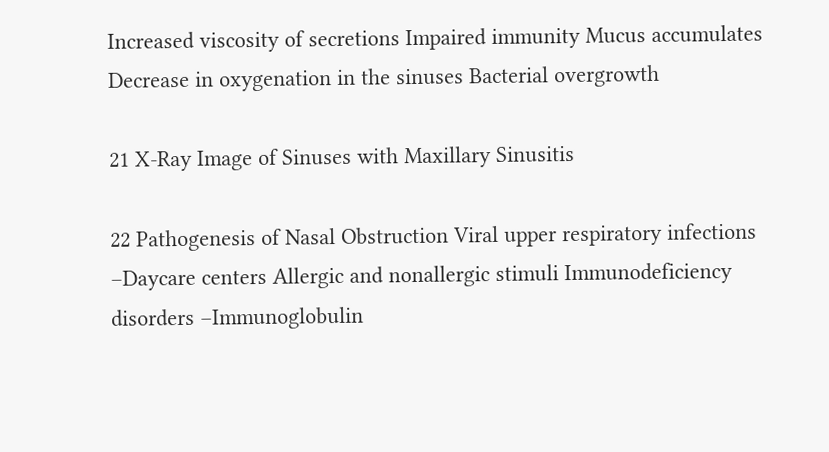Increased viscosity of secretions Impaired immunity Mucus accumulates Decrease in oxygenation in the sinuses Bacterial overgrowth

21 X-Ray Image of Sinuses with Maxillary Sinusitis

22 Pathogenesis of Nasal Obstruction Viral upper respiratory infections –Daycare centers Allergic and nonallergic stimuli Immunodeficiency disorders –Immunoglobulin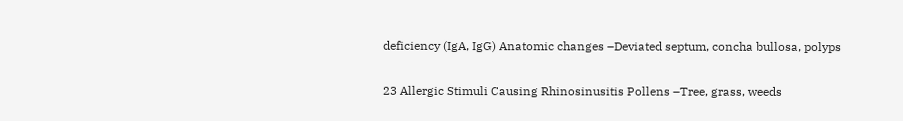deficiency (IgA, IgG) Anatomic changes –Deviated septum, concha bullosa, polyps

23 Allergic Stimuli Causing Rhinosinusitis Pollens –Tree, grass, weeds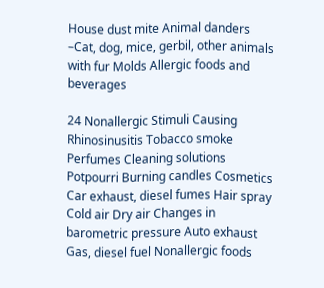House dust mite Animal danders –Cat, dog, mice, gerbil, other animals with fur Molds Allergic foods and beverages

24 Nonallergic Stimuli Causing Rhinosinusitis Tobacco smoke Perfumes Cleaning solutions Potpourri Burning candles Cosmetics Car exhaust, diesel fumes Hair spray Cold air Dry air Changes in barometric pressure Auto exhaust Gas, diesel fuel Nonallergic foods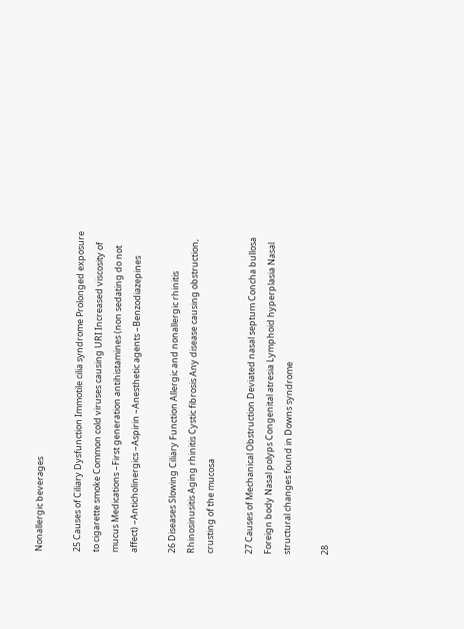Nonallergic beverages

25 Causes of Ciliary Dysfunction Immotile cilia syndrome Prolonged exposure to cigarette smoke Common cold viruses causing URI Increased viscosity of mucus Medications –First generation antihistamines (non sedating do not affect) –Anticholinergics –Aspirin –Anesthetic agents –Benzodiazepines

26 Diseases Slowing Ciliary Function Allergic and nonallergic rhinitis Rhinosinusitis Aging rhinitis Cystic fibrosis Any disease causing obstruction, crusting of the mucosa

27 Causes of Mechanical Obstruction Deviated nasal septum Concha bullosa Foreign body Nasal polyps Congenital atresia Lymphoid hyperplasia Nasal structural changes found in Downs syndrome

28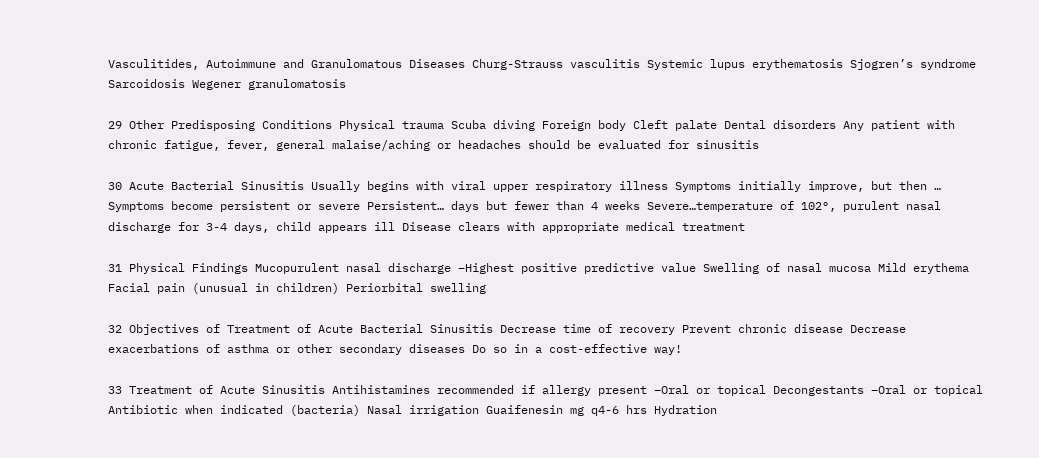Vasculitides, Autoimmune and Granulomatous Diseases Churg-Strauss vasculitis Systemic lupus erythematosis Sjogren’s syndrome Sarcoidosis Wegener granulomatosis

29 Other Predisposing Conditions Physical trauma Scuba diving Foreign body Cleft palate Dental disorders Any patient with chronic fatigue, fever, general malaise/aching or headaches should be evaluated for sinusitis

30 Acute Bacterial Sinusitis Usually begins with viral upper respiratory illness Symptoms initially improve, but then … Symptoms become persistent or severe Persistent… days but fewer than 4 weeks Severe…temperature of 102°, purulent nasal discharge for 3-4 days, child appears ill Disease clears with appropriate medical treatment

31 Physical Findings Mucopurulent nasal discharge –Highest positive predictive value Swelling of nasal mucosa Mild erythema Facial pain (unusual in children) Periorbital swelling

32 Objectives of Treatment of Acute Bacterial Sinusitis Decrease time of recovery Prevent chronic disease Decrease exacerbations of asthma or other secondary diseases Do so in a cost-effective way!

33 Treatment of Acute Sinusitis Antihistamines recommended if allergy present –Oral or topical Decongestants –Oral or topical Antibiotic when indicated (bacteria) Nasal irrigation Guaifenesin mg q4-6 hrs Hydration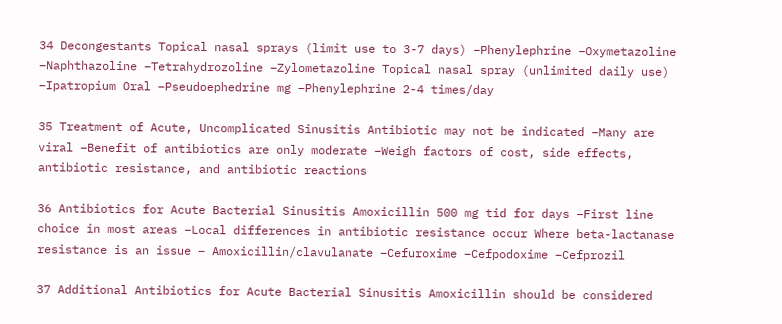34 Decongestants Topical nasal sprays (limit use to 3-7 days) –Phenylephrine –Oxymetazoline –Naphthazoline –Tetrahydrozoline –Zylometazoline Topical nasal spray (unlimited daily use) –Ipatropium Oral –Pseudoephedrine mg –Phenylephrine 2-4 times/day

35 Treatment of Acute, Uncomplicated Sinusitis Antibiotic may not be indicated –Many are viral –Benefit of antibiotics are only moderate –Weigh factors of cost, side effects, antibiotic resistance, and antibiotic reactions

36 Antibiotics for Acute Bacterial Sinusitis Amoxicillin 500 mg tid for days –First line choice in most areas –Local differences in antibiotic resistance occur Where beta-lactanase resistance is an issue – Amoxicillin/clavulanate –Cefuroxime –Cefpodoxime –Cefprozil

37 Additional Antibiotics for Acute Bacterial Sinusitis Amoxicillin should be considered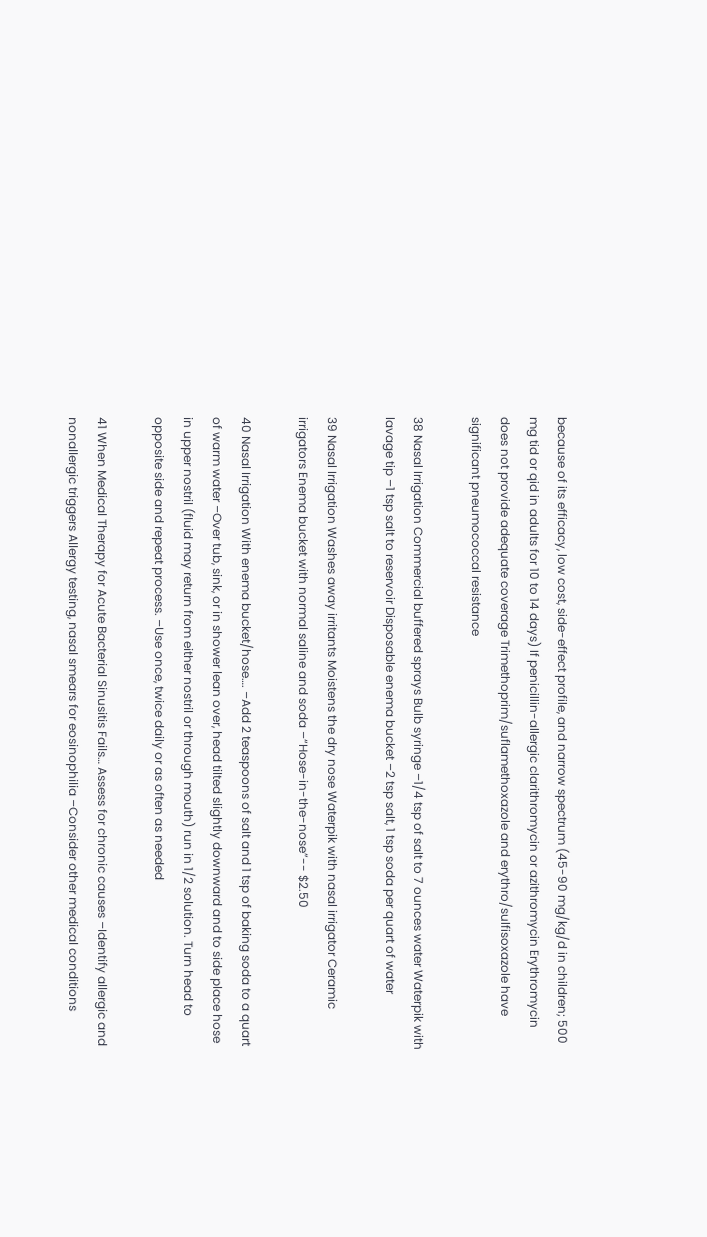because of its efficacy, low cost, side-effect profile, and narrow spectrum (45-90 mg/kg/d in children; 500 mg tid or qid in adults for 10 to 14 days) If penicillin-allergic clarithromycin or azithromycin Erythromycin does not provide adequate coverage Trimethoprim/suflamethoxazole and erythro/sulfisoxazole have significant pneumococcal resistance

38 Nasal Irrigation Commercial buffered sprays Bulb syringe –1/4 tsp of salt to 7 ounces water Waterpik with lavage tip –1 tsp salt to reservoir Disposable enema bucket –2 tsp salt, 1 tsp soda per quart of water

39 Nasal Irrigation Washes away irritants Moistens the dry nose Waterpik with nasal irrigator Ceramic irrigators Enema bucket with normal saline and soda –“Hose-in-the-nose”-- $2.50

40 Nasal Irrigation With enema bucket/hose…. –Add 2 teaspoons of salt and 1 tsp of baking soda to a quart of warm water –Over tub, sink, or in shower lean over, head tilted slightly downward and to side place hose in upper nostril (fluid may return from either nostril or through mouth) run in 1/2 solution. Turn head to opposite side and repeat process. –Use once, twice daily or as often as needed

41 When Medical Therapy for Acute Bacterial Sinusitis Fails… Assess for chronic causes –Identify allergic and nonallergic triggers Allergy testing, nasal smears for eosinophilia –Consider other medical conditions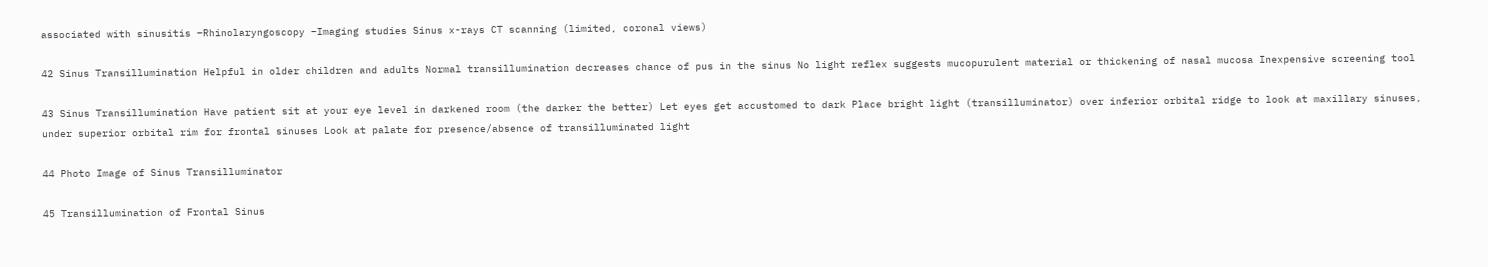associated with sinusitis –Rhinolaryngoscopy –Imaging studies Sinus x-rays CT scanning (limited, coronal views)

42 Sinus Transillumination Helpful in older children and adults Normal transillumination decreases chance of pus in the sinus No light reflex suggests mucopurulent material or thickening of nasal mucosa Inexpensive screening tool

43 Sinus Transillumination Have patient sit at your eye level in darkened room (the darker the better) Let eyes get accustomed to dark Place bright light (transilluminator) over inferior orbital ridge to look at maxillary sinuses, under superior orbital rim for frontal sinuses Look at palate for presence/absence of transilluminated light

44 Photo Image of Sinus Transilluminator

45 Transillumination of Frontal Sinus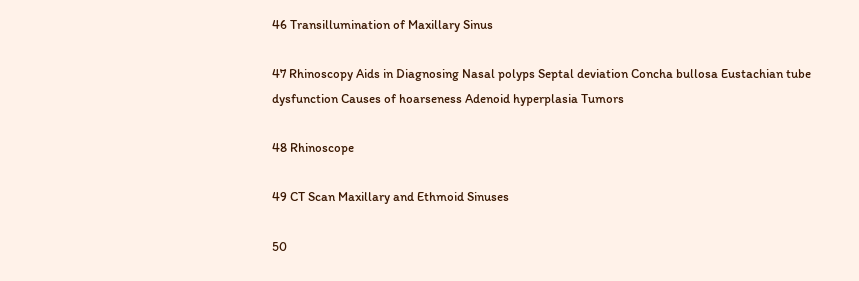46 Transillumination of Maxillary Sinus

47 Rhinoscopy Aids in Diagnosing Nasal polyps Septal deviation Concha bullosa Eustachian tube dysfunction Causes of hoarseness Adenoid hyperplasia Tumors

48 Rhinoscope

49 CT Scan Maxillary and Ethmoid Sinuses

50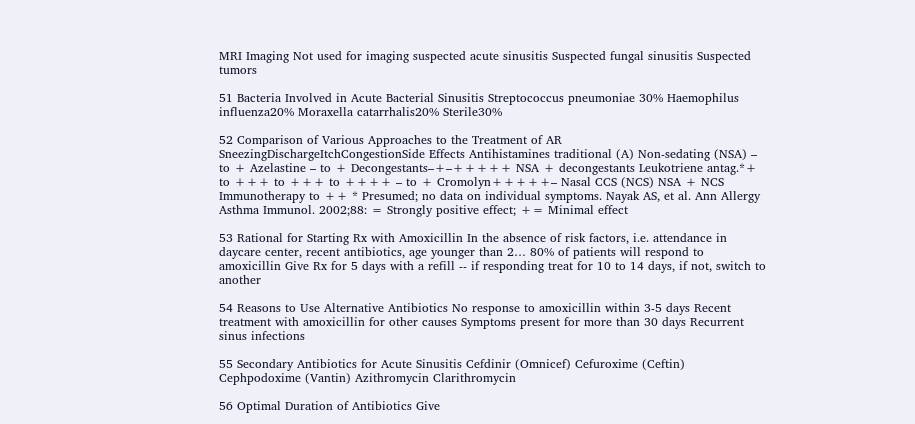MRI Imaging Not used for imaging suspected acute sinusitis Suspected fungal sinusitis Suspected tumors

51 Bacteria Involved in Acute Bacterial Sinusitis Streptococcus pneumoniae 30% Haemophilus influenza20% Moraxella catarrhalis20% Sterile30%

52 Comparison of Various Approaches to the Treatment of AR SneezingDischargeItchCongestionSide Effects Antihistamines traditional (A) Non-sedating (NSA) – to + Azelastine – to + Decongestants–+–+++++ NSA + decongestants Leukotriene antag.*+ to +++ to +++ to ++++ – to + Cromolyn+++++– Nasal CCS (NCS) NSA + NCS Immunotherapy to ++ * Presumed; no data on individual symptoms. Nayak AS, et al. Ann Allergy Asthma Immunol. 2002;88: = Strongly positive effect; += Minimal effect

53 Rational for Starting Rx with Amoxicillin In the absence of risk factors, i.e. attendance in daycare center, recent antibiotics, age younger than 2… 80% of patients will respond to amoxicillin Give Rx for 5 days with a refill -- if responding treat for 10 to 14 days, if not, switch to another

54 Reasons to Use Alternative Antibiotics No response to amoxicillin within 3-5 days Recent treatment with amoxicillin for other causes Symptoms present for more than 30 days Recurrent sinus infections

55 Secondary Antibiotics for Acute Sinusitis Cefdinir (Omnicef) Cefuroxime (Ceftin) Cephpodoxime (Vantin) Azithromycin Clarithromycin

56 Optimal Duration of Antibiotics Give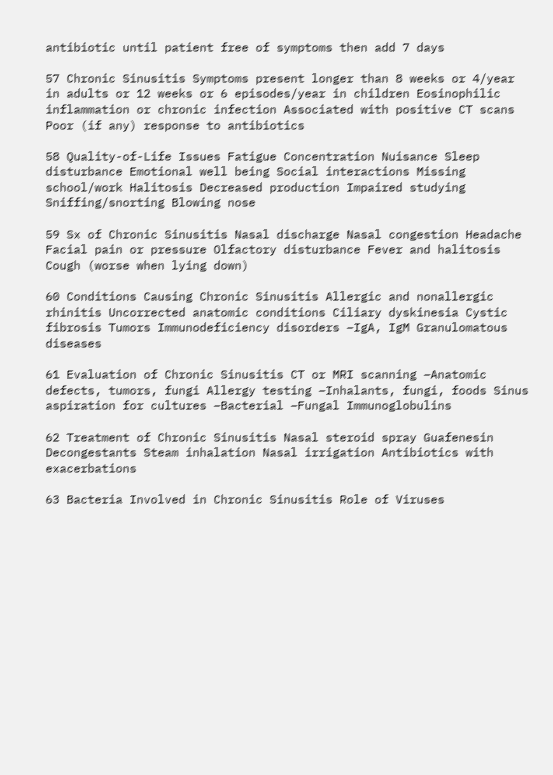antibiotic until patient free of symptoms then add 7 days

57 Chronic Sinusitis Symptoms present longer than 8 weeks or 4/year in adults or 12 weeks or 6 episodes/year in children Eosinophilic inflammation or chronic infection Associated with positive CT scans Poor (if any) response to antibiotics

58 Quality-of-Life Issues Fatigue Concentration Nuisance Sleep disturbance Emotional well being Social interactions Missing school/work Halitosis Decreased production Impaired studying Sniffing/snorting Blowing nose

59 Sx of Chronic Sinusitis Nasal discharge Nasal congestion Headache Facial pain or pressure Olfactory disturbance Fever and halitosis Cough (worse when lying down)

60 Conditions Causing Chronic Sinusitis Allergic and nonallergic rhinitis Uncorrected anatomic conditions Ciliary dyskinesia Cystic fibrosis Tumors Immunodeficiency disorders –IgA, IgM Granulomatous diseases

61 Evaluation of Chronic Sinusitis CT or MRI scanning –Anatomic defects, tumors, fungi Allergy testing –Inhalants, fungi, foods Sinus aspiration for cultures –Bacterial –Fungal Immunoglobulins

62 Treatment of Chronic Sinusitis Nasal steroid spray Guafenesin Decongestants Steam inhalation Nasal irrigation Antibiotics with exacerbations

63 Bacteria Involved in Chronic Sinusitis Role of Viruses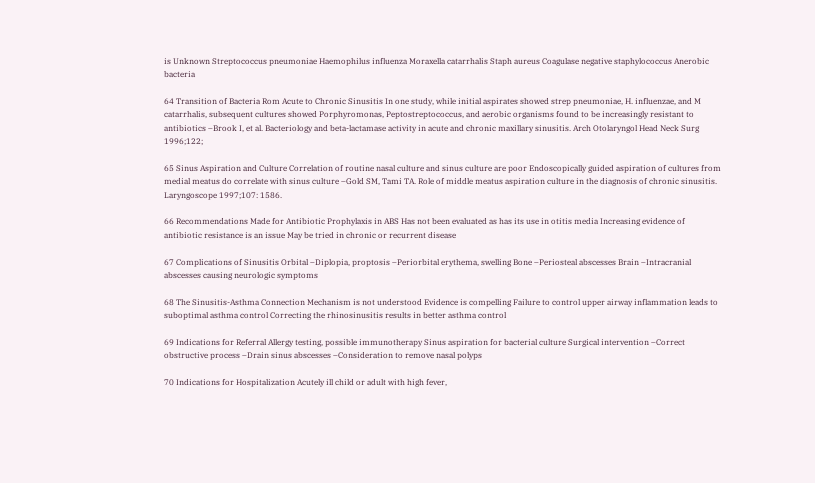is Unknown Streptococcus pneumoniae Haemophilus influenza Moraxella catarrhalis Staph aureus Coagulase negative staphylococcus Anerobic bacteria

64 Transition of Bacteria Rom Acute to Chronic Sinusitis In one study, while initial aspirates showed strep pneumoniae, H. influenzae, and M catarrhalis, subsequent cultures showed Porphyromonas, Peptostreptococcus, and aerobic organisms found to be increasingly resistant to antibiotics –Brook I, et al. Bacteriology and beta-lactamase activity in acute and chronic maxillary sinusitis. Arch Otolaryngol Head Neck Surg 1996;122;

65 Sinus Aspiration and Culture Correlation of routine nasal culture and sinus culture are poor Endoscopically guided aspiration of cultures from medial meatus do correlate with sinus culture –Gold SM, Tami TA. Role of middle meatus aspiration culture in the diagnosis of chronic sinusitis. Laryngoscope 1997;107: 1586.

66 Recommendations Made for Antibiotic Prophylaxis in ABS Has not been evaluated as has its use in otitis media Increasing evidence of antibiotic resistance is an issue May be tried in chronic or recurrent disease

67 Complications of Sinusitis Orbital –Diplopia, proptosis –Periorbital erythema, swelling Bone –Periosteal abscesses Brain –Intracranial abscesses causing neurologic symptoms

68 The Sinusitis-Asthma Connection Mechanism is not understood Evidence is compelling Failure to control upper airway inflammation leads to suboptimal asthma control Correcting the rhinosinusitis results in better asthma control

69 Indications for Referral Allergy testing, possible immunotherapy Sinus aspiration for bacterial culture Surgical intervention –Correct obstructive process –Drain sinus abscesses –Consideration to remove nasal polyps

70 Indications for Hospitalization Acutely ill child or adult with high fever,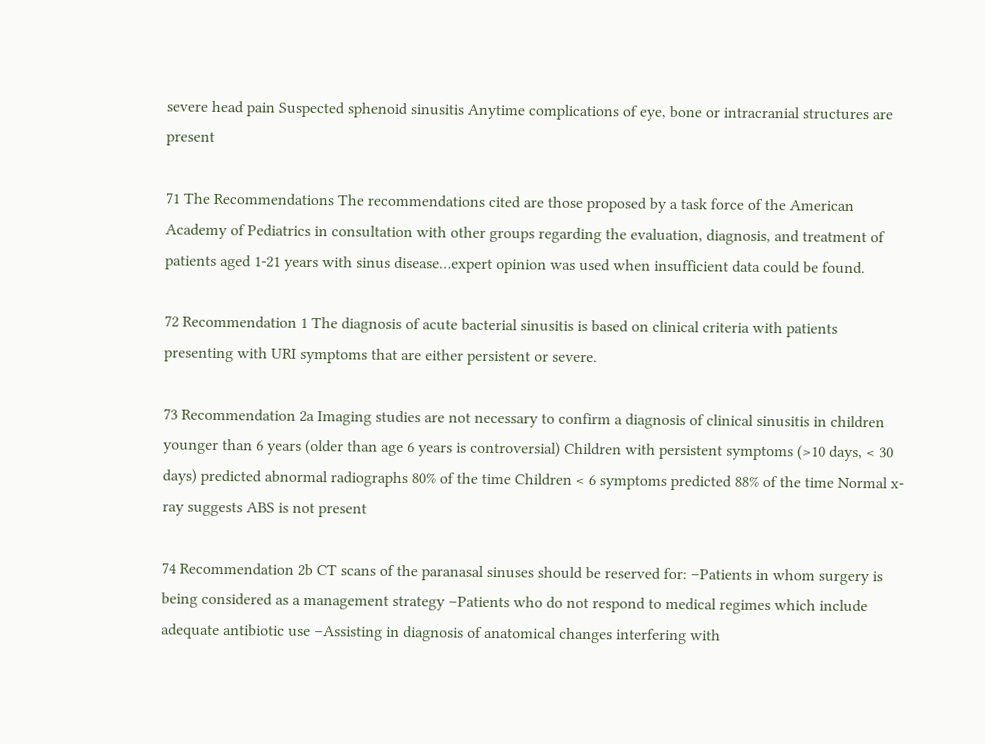severe head pain Suspected sphenoid sinusitis Anytime complications of eye, bone or intracranial structures are present

71 The Recommendations The recommendations cited are those proposed by a task force of the American Academy of Pediatrics in consultation with other groups regarding the evaluation, diagnosis, and treatment of patients aged 1-21 years with sinus disease…expert opinion was used when insufficient data could be found.

72 Recommendation 1 The diagnosis of acute bacterial sinusitis is based on clinical criteria with patients presenting with URI symptoms that are either persistent or severe.

73 Recommendation 2a Imaging studies are not necessary to confirm a diagnosis of clinical sinusitis in children younger than 6 years (older than age 6 years is controversial) Children with persistent symptoms (>10 days, < 30 days) predicted abnormal radiographs 80% of the time Children < 6 symptoms predicted 88% of the time Normal x-ray suggests ABS is not present

74 Recommendation 2b CT scans of the paranasal sinuses should be reserved for: –Patients in whom surgery is being considered as a management strategy –Patients who do not respond to medical regimes which include adequate antibiotic use –Assisting in diagnosis of anatomical changes interfering with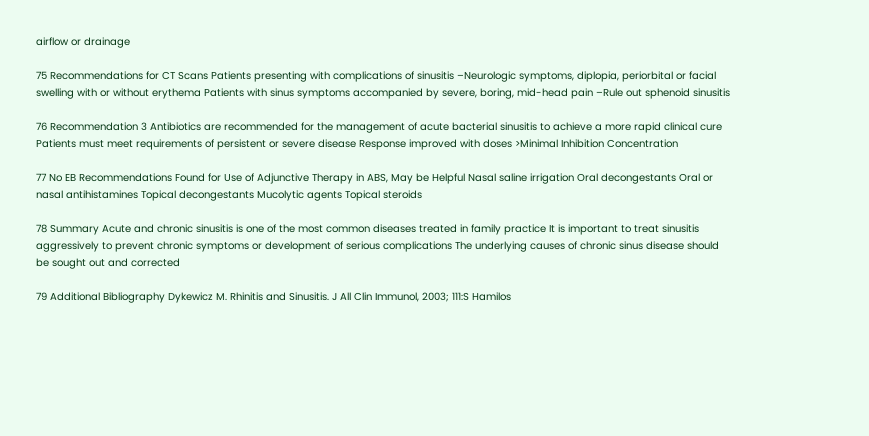airflow or drainage

75 Recommendations for CT Scans Patients presenting with complications of sinusitis –Neurologic symptoms, diplopia, periorbital or facial swelling with or without erythema Patients with sinus symptoms accompanied by severe, boring, mid-head pain –Rule out sphenoid sinusitis

76 Recommendation 3 Antibiotics are recommended for the management of acute bacterial sinusitis to achieve a more rapid clinical cure Patients must meet requirements of persistent or severe disease Response improved with doses >Minimal Inhibition Concentration

77 No EB Recommendations Found for Use of Adjunctive Therapy in ABS, May be Helpful Nasal saline irrigation Oral decongestants Oral or nasal antihistamines Topical decongestants Mucolytic agents Topical steroids

78 Summary Acute and chronic sinusitis is one of the most common diseases treated in family practice It is important to treat sinusitis aggressively to prevent chronic symptoms or development of serious complications The underlying causes of chronic sinus disease should be sought out and corrected

79 Additional Bibliography Dykewicz M. Rhinitis and Sinusitis. J All Clin Immunol, 2003; 111:S Hamilos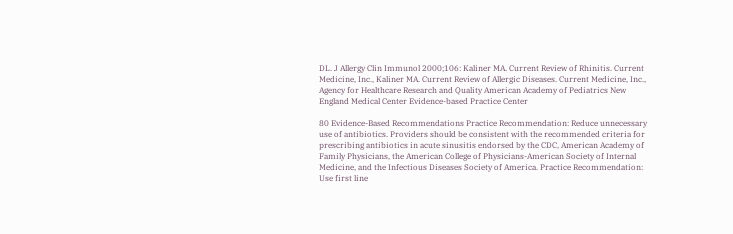DL. J Allergy Clin Immunol 2000;106: Kaliner MA. Current Review of Rhinitis. Current Medicine, Inc., Kaliner MA. Current Review of Allergic Diseases. Current Medicine, Inc., Agency for Healthcare Research and Quality American Academy of Pediatrics New England Medical Center Evidence-based Practice Center

80 Evidence-Based Recommendations Practice Recommendation: Reduce unnecessary use of antibiotics. Providers should be consistent with the recommended criteria for prescribing antibiotics in acute sinusitis endorsed by the CDC, American Academy of Family Physicians, the American College of Physicians-American Society of Internal Medicine, and the Infectious Diseases Society of America. Practice Recommendation: Use first line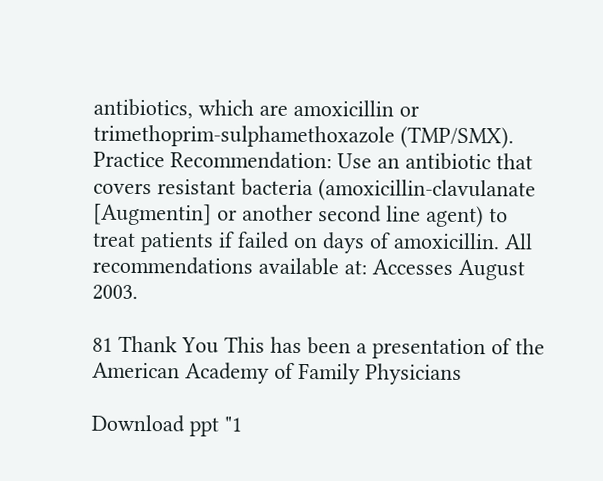antibiotics, which are amoxicillin or trimethoprim-sulphamethoxazole (TMP/SMX). Practice Recommendation: Use an antibiotic that covers resistant bacteria (amoxicillin-clavulanate [Augmentin] or another second line agent) to treat patients if failed on days of amoxicillin. All recommendations available at: Accesses August 2003.

81 Thank You This has been a presentation of the American Academy of Family Physicians

Download ppt "1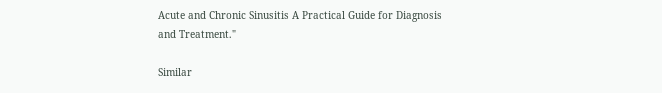Acute and Chronic Sinusitis A Practical Guide for Diagnosis and Treatment."

Similar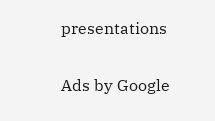presentations

Ads by Google